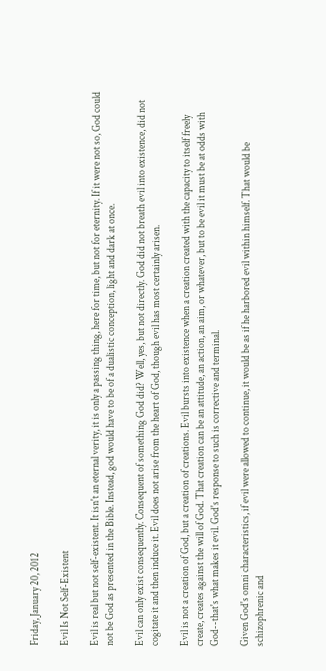Friday, January 20, 2012

Evil Is Not Self-Existent

Evil is real but not self-existent. It isn't an eternal verity, it is only a passing thing, here for time, but not for eternity. If it were not so, God could not be God as presented in the Bible. Instead, god would have to be of a dualistic conception, light and dark at once.

Evil can only exist consequently. Consequent of something God did? Well, yes, but not directly. God did not breath evil into existence, did not cogitate it and then induce it. Evil does not arise from the heart of God, though evil has most certainly arisen.

Evil is not a creation of God, but a creation of creations. Evil bursts into existence when a creation created with the capacity to itself freely create, creates against the will of God. That creation can be an attitude, an action, an aim, or whatever, but to be evil it must be at odds with God--that's what makes it evil. God's response to such is corrective and terminal.

Given God's omni characteristics, if evil were allowed to continue, it would be as if he harbored evil within himself. That would be schizophrenic and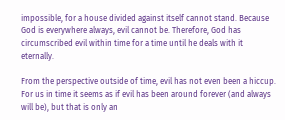impossible, for a house divided against itself cannot stand. Because God is everywhere always, evil cannot be. Therefore, God has circumscribed evil within time for a time until he deals with it eternally.

From the perspective outside of time, evil has not even been a hiccup. For us in time it seems as if evil has been around forever (and always will be), but that is only an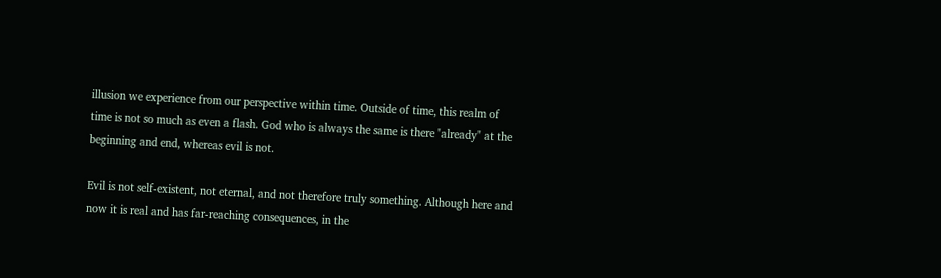illusion we experience from our perspective within time. Outside of time, this realm of time is not so much as even a flash. God who is always the same is there "already" at the beginning and end, whereas evil is not.

Evil is not self-existent, not eternal, and not therefore truly something. Although here and now it is real and has far-reaching consequences, in the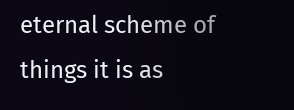eternal scheme of things it is as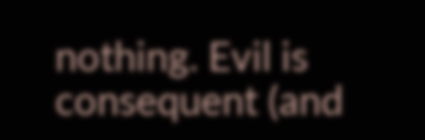nothing. Evil is consequent (and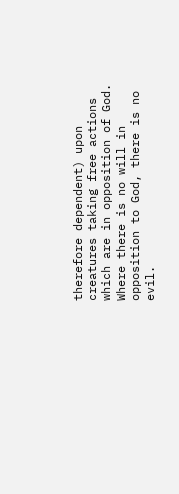therefore dependent) upon creatures taking free actions which are in opposition of God. Where there is no will in opposition to God, there is no evil.